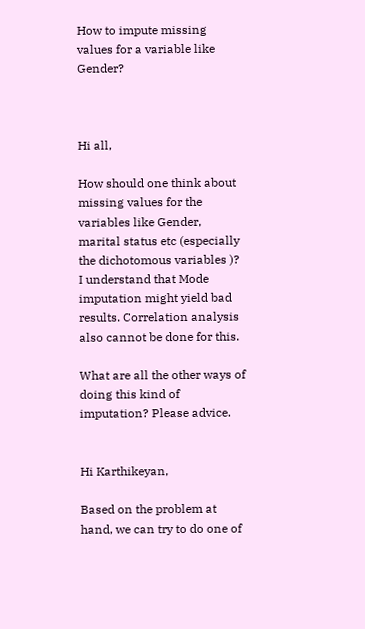How to impute missing values for a variable like Gender?



Hi all,

How should one think about missing values for the variables like Gender, marital status etc (especially the dichotomous variables )? I understand that Mode imputation might yield bad results. Correlation analysis also cannot be done for this.

What are all the other ways of doing this kind of imputation? Please advice.


Hi Karthikeyan,

Based on the problem at hand, we can try to do one of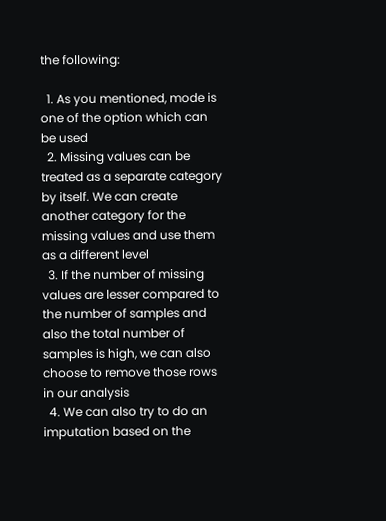the following:

  1. As you mentioned, mode is one of the option which can be used
  2. Missing values can be treated as a separate category by itself. We can create another category for the missing values and use them as a different level
  3. If the number of missing values are lesser compared to the number of samples and also the total number of samples is high, we can also choose to remove those rows in our analysis
  4. We can also try to do an imputation based on the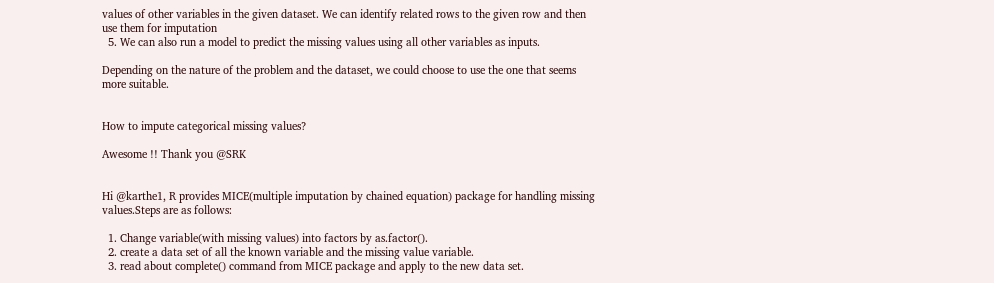values of other variables in the given dataset. We can identify related rows to the given row and then use them for imputation
  5. We can also run a model to predict the missing values using all other variables as inputs.

Depending on the nature of the problem and the dataset, we could choose to use the one that seems more suitable.


How to impute categorical missing values?

Awesome !! Thank you @SRK


Hi @karthe1, R provides MICE(multiple imputation by chained equation) package for handling missing values.Steps are as follows:

  1. Change variable(with missing values) into factors by as.factor().
  2. create a data set of all the known variable and the missing value variable.
  3. read about complete() command from MICE package and apply to the new data set.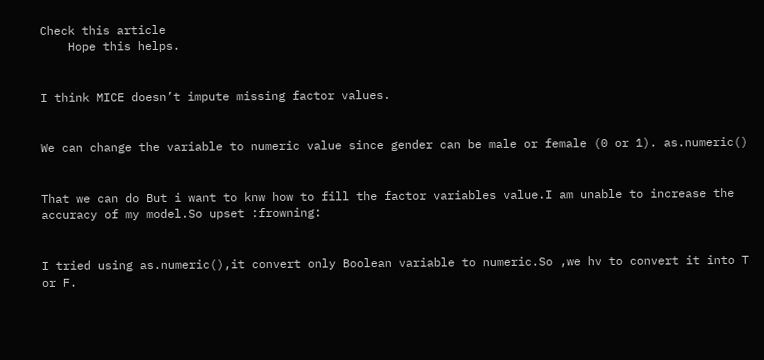Check this article
    Hope this helps.


I think MICE doesn’t impute missing factor values.


We can change the variable to numeric value since gender can be male or female (0 or 1). as.numeric()


That we can do But i want to knw how to fill the factor variables value.I am unable to increase the accuracy of my model.So upset :frowning:


I tried using as.numeric(),it convert only Boolean variable to numeric.So ,we hv to convert it into T or F.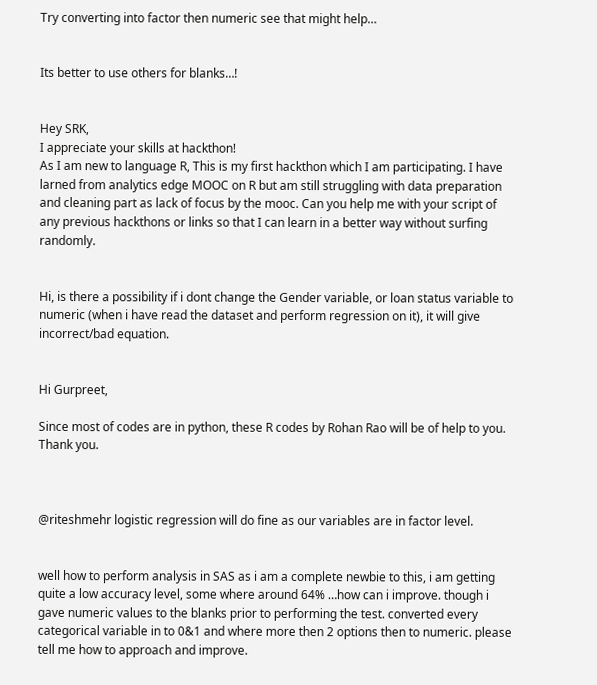Try converting into factor then numeric see that might help…


Its better to use others for blanks…!


Hey SRK,
I appreciate your skills at hackthon!
As I am new to language R, This is my first hackthon which I am participating. I have larned from analytics edge MOOC on R but am still struggling with data preparation and cleaning part as lack of focus by the mooc. Can you help me with your script of any previous hackthons or links so that I can learn in a better way without surfing randomly.


Hi, is there a possibility if i dont change the Gender variable, or loan status variable to numeric (when i have read the dataset and perform regression on it), it will give incorrect/bad equation.


Hi Gurpreet,

Since most of codes are in python, these R codes by Rohan Rao will be of help to you. Thank you.



@riteshmehr logistic regression will do fine as our variables are in factor level.


well how to perform analysis in SAS as i am a complete newbie to this, i am getting quite a low accuracy level, some where around 64% …how can i improve. though i gave numeric values to the blanks prior to performing the test. converted every categorical variable in to 0&1 and where more then 2 options then to numeric. please tell me how to approach and improve.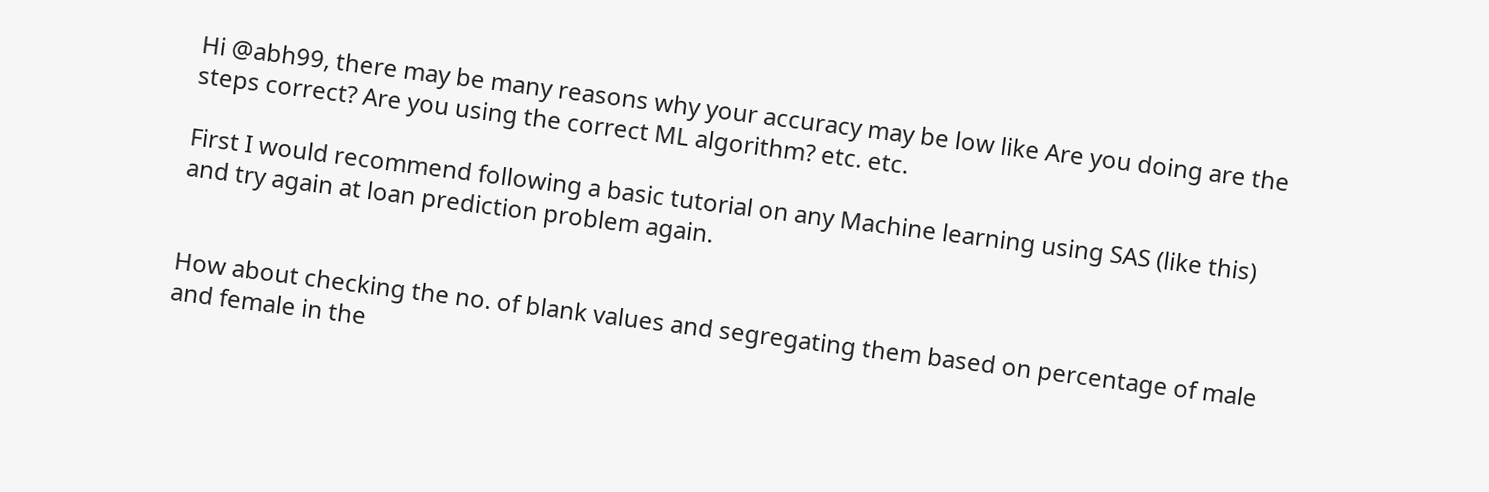Hi @abh99, there may be many reasons why your accuracy may be low like Are you doing are the steps correct? Are you using the correct ML algorithm? etc. etc.

First I would recommend following a basic tutorial on any Machine learning using SAS (like this) and try again at loan prediction problem again.


How about checking the no. of blank values and segregating them based on percentage of male and female in the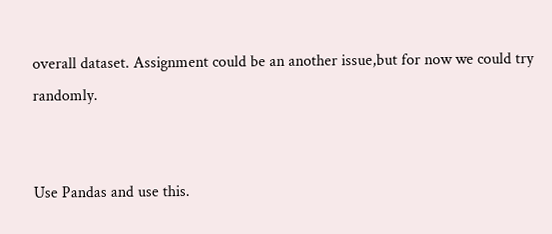overall dataset. Assignment could be an another issue,but for now we could try randomly.


Use Pandas and use this.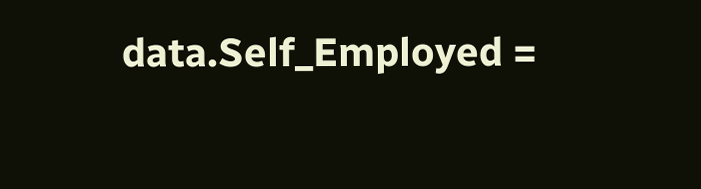data.Self_Employed =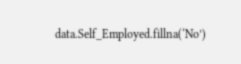data.Self_Employed.fillna(‘No’)